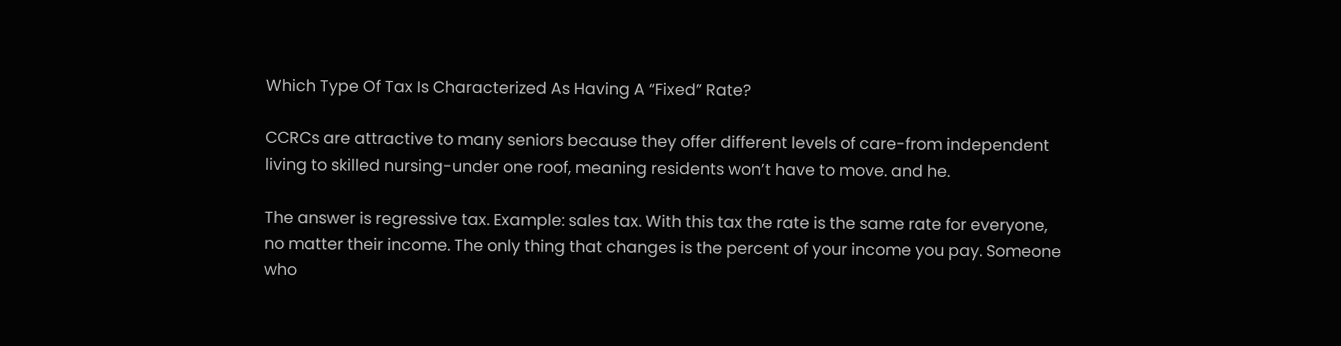Which Type Of Tax Is Characterized As Having A “Fixed” Rate?

CCRCs are attractive to many seniors because they offer different levels of care-from independent living to skilled nursing-under one roof, meaning residents won’t have to move. and he.

The answer is regressive tax. Example: sales tax. With this tax the rate is the same rate for everyone, no matter their income. The only thing that changes is the percent of your income you pay. Someone who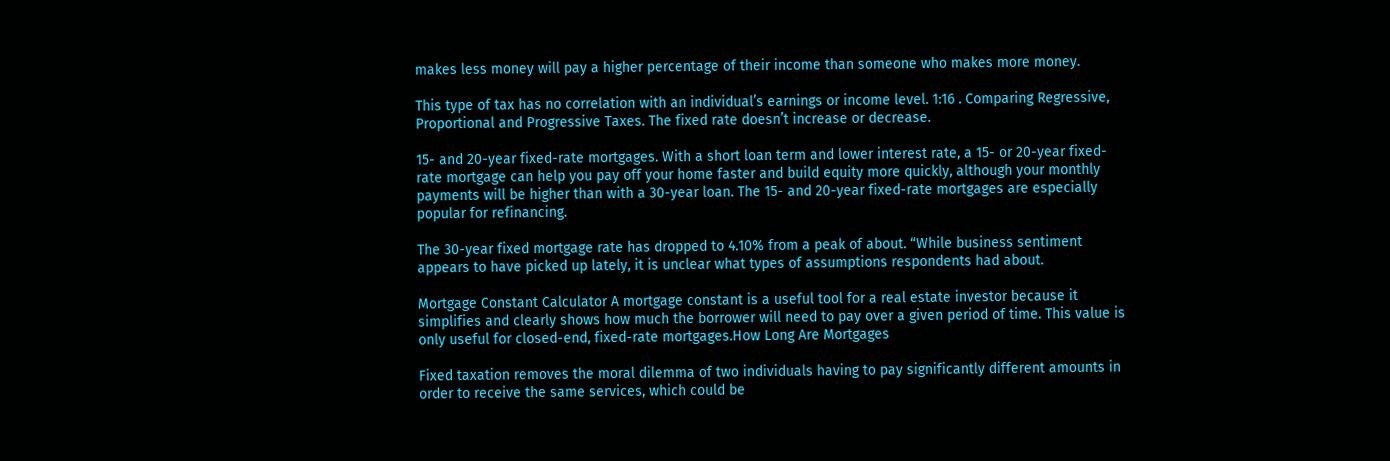makes less money will pay a higher percentage of their income than someone who makes more money.

This type of tax has no correlation with an individual’s earnings or income level. 1:16 . Comparing Regressive, Proportional and Progressive Taxes. The fixed rate doesn’t increase or decrease.

15- and 20-year fixed-rate mortgages. With a short loan term and lower interest rate, a 15- or 20-year fixed-rate mortgage can help you pay off your home faster and build equity more quickly, although your monthly payments will be higher than with a 30-year loan. The 15- and 20-year fixed-rate mortgages are especially popular for refinancing.

The 30-year fixed mortgage rate has dropped to 4.10% from a peak of about. “While business sentiment appears to have picked up lately, it is unclear what types of assumptions respondents had about.

Mortgage Constant Calculator A mortgage constant is a useful tool for a real estate investor because it simplifies and clearly shows how much the borrower will need to pay over a given period of time. This value is only useful for closed-end, fixed-rate mortgages.How Long Are Mortgages

Fixed taxation removes the moral dilemma of two individuals having to pay significantly different amounts in order to receive the same services, which could be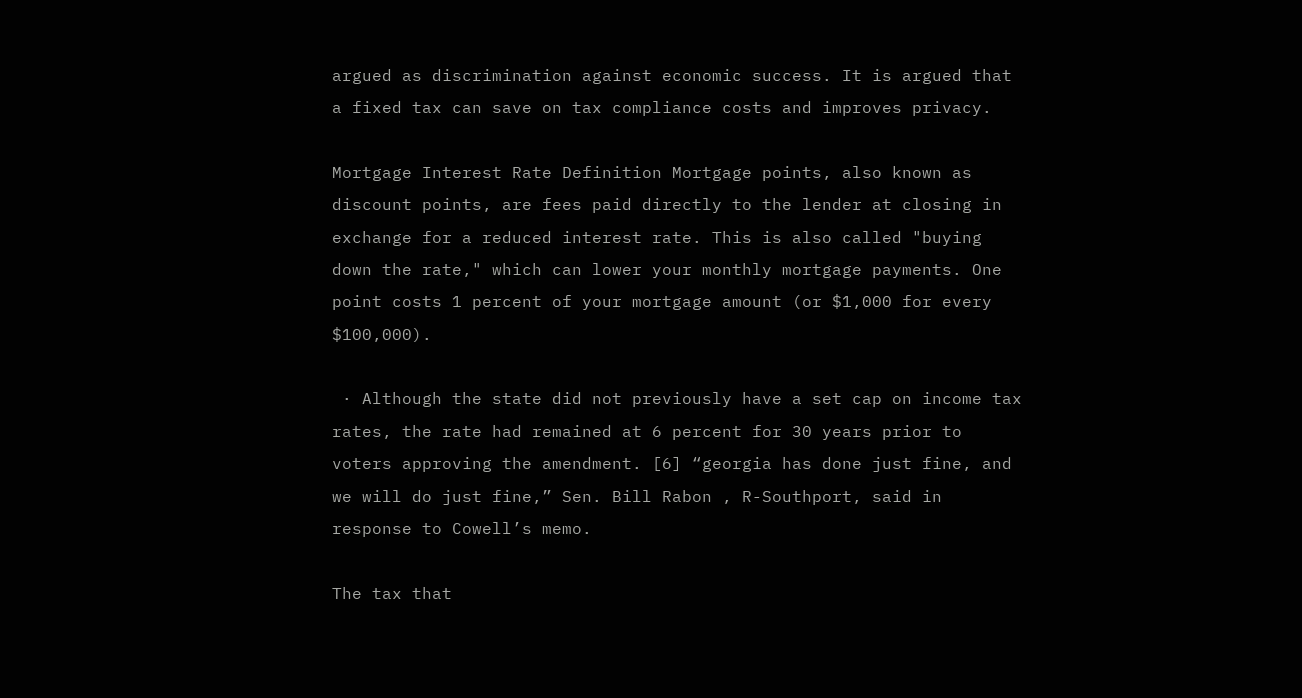argued as discrimination against economic success. It is argued that a fixed tax can save on tax compliance costs and improves privacy.

Mortgage Interest Rate Definition Mortgage points, also known as discount points, are fees paid directly to the lender at closing in exchange for a reduced interest rate. This is also called "buying down the rate," which can lower your monthly mortgage payments. One point costs 1 percent of your mortgage amount (or $1,000 for every $100,000).

 · Although the state did not previously have a set cap on income tax rates, the rate had remained at 6 percent for 30 years prior to voters approving the amendment. [6] “georgia has done just fine, and we will do just fine,” Sen. Bill Rabon , R-Southport, said in response to Cowell’s memo.

The tax that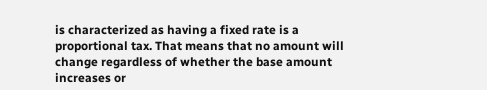is characterized as having a fixed rate is a proportional tax. That means that no amount will change regardless of whether the base amount increases or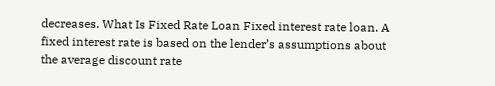decreases. What Is Fixed Rate Loan Fixed interest rate loan. A fixed interest rate is based on the lender’s assumptions about the average discount rate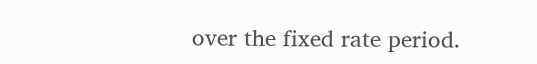over the fixed rate period.